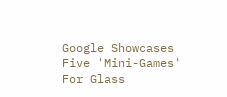Google Showcases Five 'Mini-Games' For Glass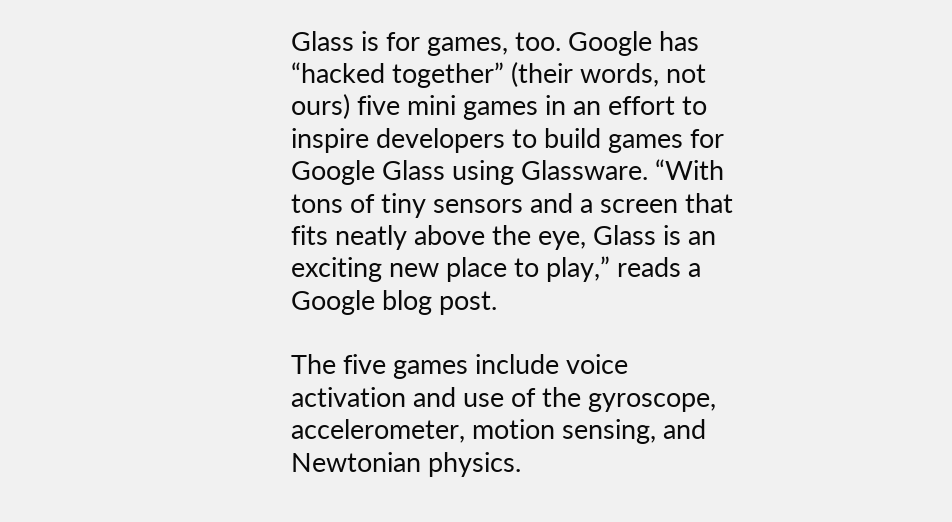Glass is for games, too. Google has “hacked together” (their words, not ours) five mini games in an effort to inspire developers to build games for Google Glass using Glassware. “With tons of tiny sensors and a screen that fits neatly above the eye, Glass is an exciting new place to play,” reads a Google blog post.

The five games include voice activation and use of the gyroscope, accelerometer, motion sensing, and Newtonian physics.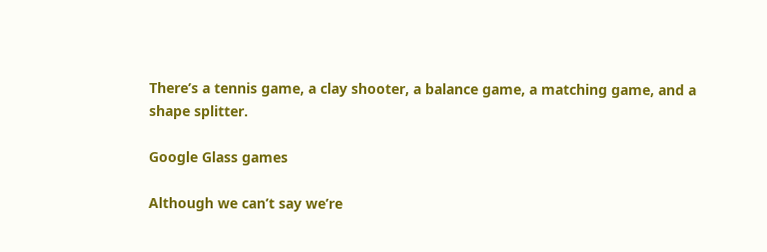There’s a tennis game, a clay shooter, a balance game, a matching game, and a shape splitter.

Google Glass games

Although we can’t say we’re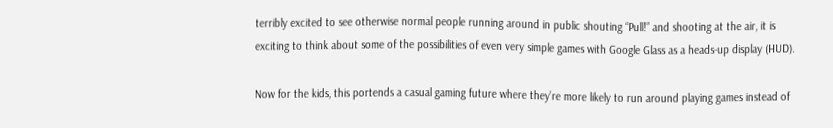terribly excited to see otherwise normal people running around in public shouting “Pull!” and shooting at the air, it is exciting to think about some of the possibilities of even very simple games with Google Glass as a heads-up display (HUD).

Now for the kids, this portends a casual gaming future where they’re more likely to run around playing games instead of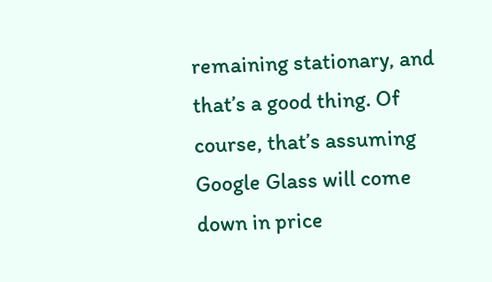remaining stationary, and that’s a good thing. Of course, that’s assuming Google Glass will come down in price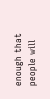enough that people will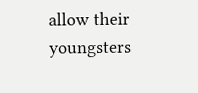allow their youngsters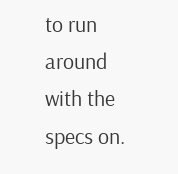to run around with the specs on.